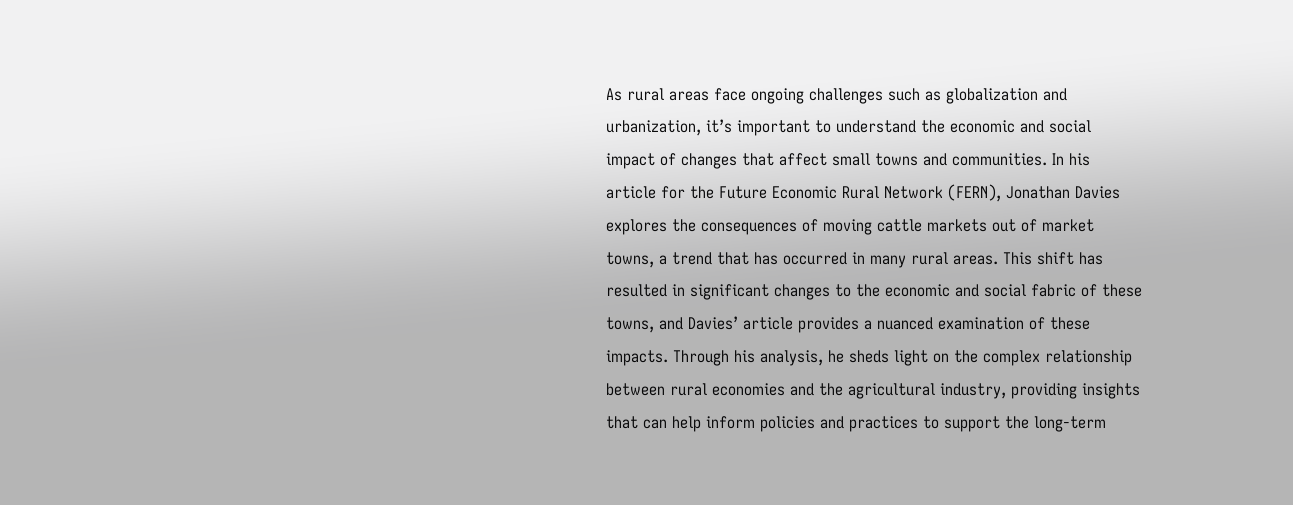As rural areas face ongoing challenges such as globalization and urbanization, it’s important to understand the economic and social impact of changes that affect small towns and communities. In his article for the Future Economic Rural Network (FERN), Jonathan Davies explores the consequences of moving cattle markets out of market towns, a trend that has occurred in many rural areas. This shift has resulted in significant changes to the economic and social fabric of these towns, and Davies’ article provides a nuanced examination of these impacts. Through his analysis, he sheds light on the complex relationship between rural economies and the agricultural industry, providing insights that can help inform policies and practices to support the long-term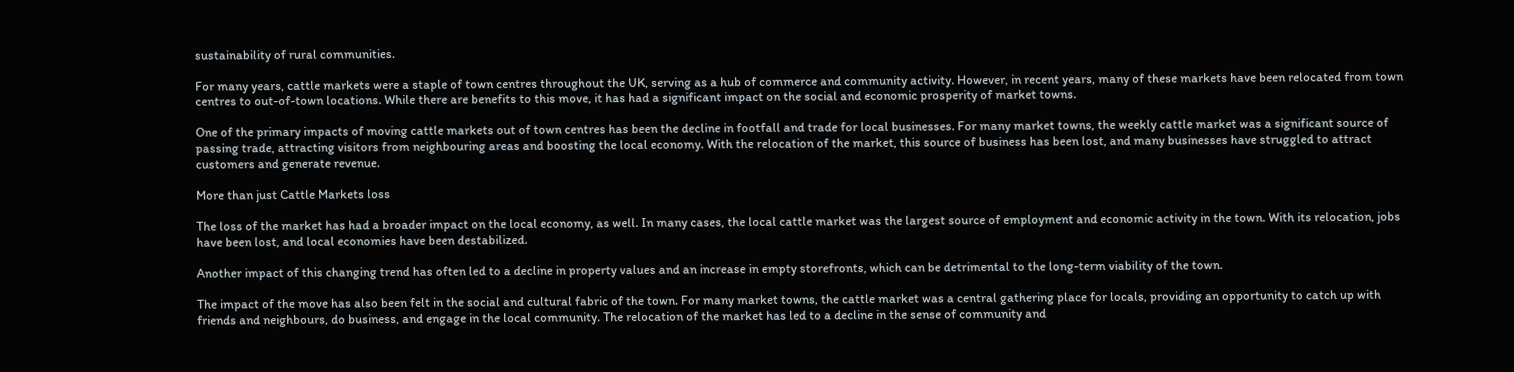sustainability of rural communities.

For many years, cattle markets were a staple of town centres throughout the UK, serving as a hub of commerce and community activity. However, in recent years, many of these markets have been relocated from town centres to out-of-town locations. While there are benefits to this move, it has had a significant impact on the social and economic prosperity of market towns.

One of the primary impacts of moving cattle markets out of town centres has been the decline in footfall and trade for local businesses. For many market towns, the weekly cattle market was a significant source of passing trade, attracting visitors from neighbouring areas and boosting the local economy. With the relocation of the market, this source of business has been lost, and many businesses have struggled to attract customers and generate revenue.

More than just Cattle Markets loss

The loss of the market has had a broader impact on the local economy, as well. In many cases, the local cattle market was the largest source of employment and economic activity in the town. With its relocation, jobs have been lost, and local economies have been destabilized.

Another impact of this changing trend has often led to a decline in property values and an increase in empty storefronts, which can be detrimental to the long-term viability of the town.

The impact of the move has also been felt in the social and cultural fabric of the town. For many market towns, the cattle market was a central gathering place for locals, providing an opportunity to catch up with friends and neighbours, do business, and engage in the local community. The relocation of the market has led to a decline in the sense of community and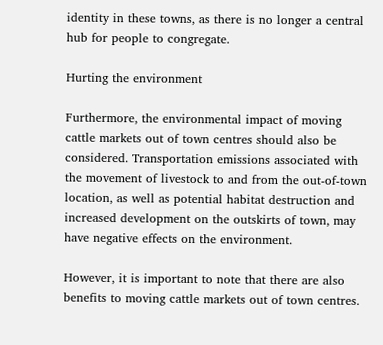identity in these towns, as there is no longer a central hub for people to congregate.

Hurting the environment

Furthermore, the environmental impact of moving cattle markets out of town centres should also be considered. Transportation emissions associated with the movement of livestock to and from the out-of-town location, as well as potential habitat destruction and increased development on the outskirts of town, may have negative effects on the environment.

However, it is important to note that there are also benefits to moving cattle markets out of town centres.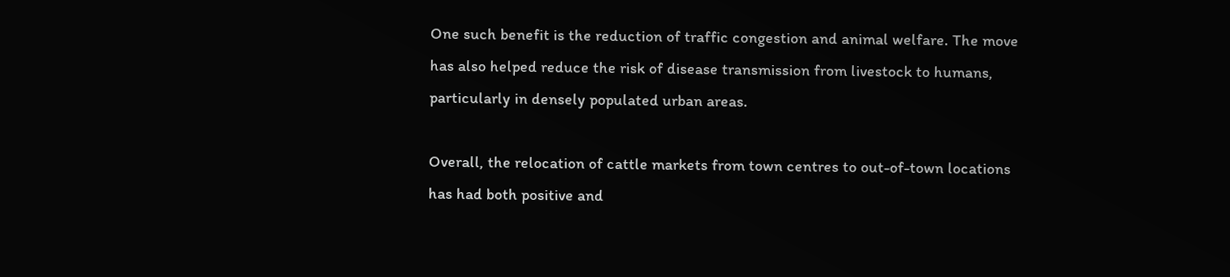One such benefit is the reduction of traffic congestion and animal welfare. The move has also helped reduce the risk of disease transmission from livestock to humans, particularly in densely populated urban areas.

Overall, the relocation of cattle markets from town centres to out-of-town locations has had both positive and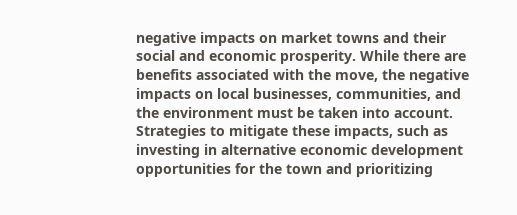negative impacts on market towns and their social and economic prosperity. While there are benefits associated with the move, the negative impacts on local businesses, communities, and the environment must be taken into account. Strategies to mitigate these impacts, such as investing in alternative economic development opportunities for the town and prioritizing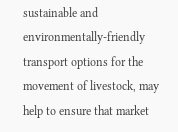sustainable and environmentally-friendly transport options for the movement of livestock, may help to ensure that market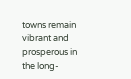towns remain vibrant and prosperous in the long-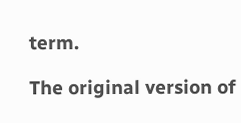term.

The original version of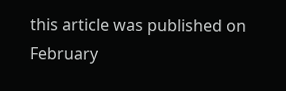this article was published on February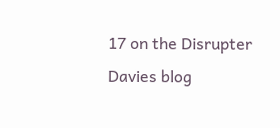17 on the Disrupter Davies blog